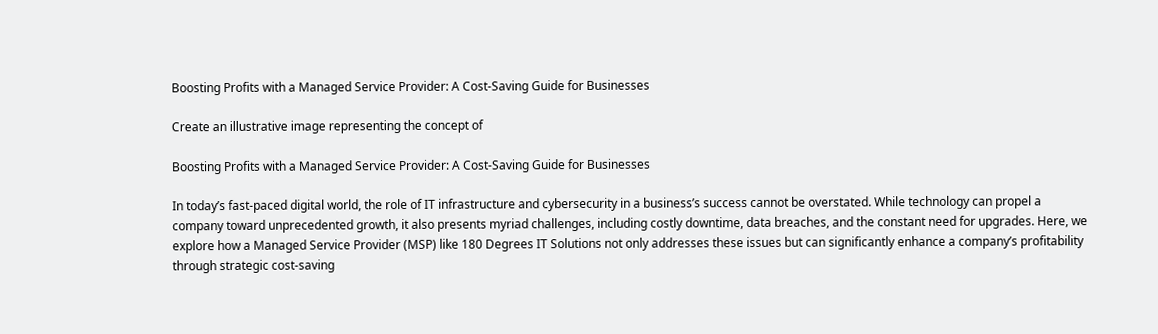Boosting Profits with a Managed Service Provider: A Cost-Saving Guide for Businesses

Create an illustrative image representing the concept of

Boosting Profits with a Managed Service Provider: A Cost-Saving Guide for Businesses

In today’s fast-paced digital world, the role of IT infrastructure and cybersecurity in a business’s success cannot be overstated. While technology can propel a company toward unprecedented growth, it also presents myriad challenges, including costly downtime, data breaches, and the constant need for upgrades. Here, we explore how a Managed Service Provider (MSP) like 180 Degrees IT Solutions not only addresses these issues but can significantly enhance a company’s profitability through strategic cost-saving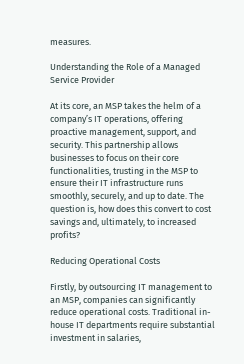measures.

Understanding the Role of a Managed Service Provider

At its core, an MSP takes the helm of a company’s IT operations, offering proactive management, support, and security. This partnership allows businesses to focus on their core functionalities, trusting in the MSP to ensure their IT infrastructure runs smoothly, securely, and up to date. The question is, how does this convert to cost savings and, ultimately, to increased profits?

Reducing Operational Costs

Firstly, by outsourcing IT management to an MSP, companies can significantly reduce operational costs. Traditional in-house IT departments require substantial investment in salaries,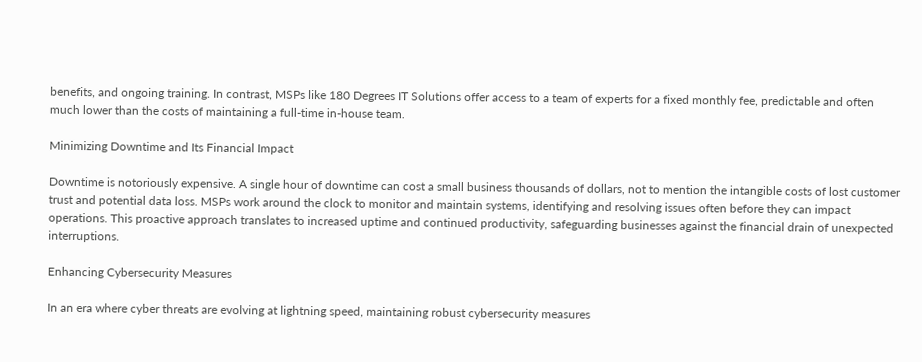benefits, and ongoing training. In contrast, MSPs like 180 Degrees IT Solutions offer access to a team of experts for a fixed monthly fee, predictable and often much lower than the costs of maintaining a full-time in-house team.

Minimizing Downtime and Its Financial Impact

Downtime is notoriously expensive. A single hour of downtime can cost a small business thousands of dollars, not to mention the intangible costs of lost customer trust and potential data loss. MSPs work around the clock to monitor and maintain systems, identifying and resolving issues often before they can impact operations. This proactive approach translates to increased uptime and continued productivity, safeguarding businesses against the financial drain of unexpected interruptions.

Enhancing Cybersecurity Measures

In an era where cyber threats are evolving at lightning speed, maintaining robust cybersecurity measures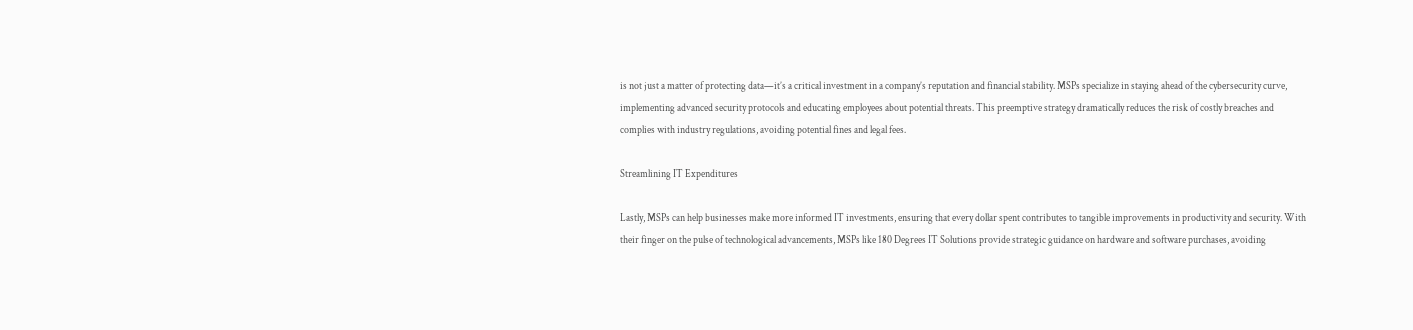is not just a matter of protecting data—it’s a critical investment in a company’s reputation and financial stability. MSPs specialize in staying ahead of the cybersecurity curve, implementing advanced security protocols and educating employees about potential threats. This preemptive strategy dramatically reduces the risk of costly breaches and complies with industry regulations, avoiding potential fines and legal fees.

Streamlining IT Expenditures

Lastly, MSPs can help businesses make more informed IT investments, ensuring that every dollar spent contributes to tangible improvements in productivity and security. With their finger on the pulse of technological advancements, MSPs like 180 Degrees IT Solutions provide strategic guidance on hardware and software purchases, avoiding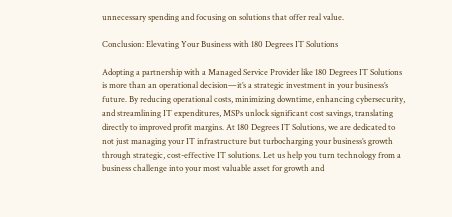unnecessary spending and focusing on solutions that offer real value.

Conclusion: Elevating Your Business with 180 Degrees IT Solutions

Adopting a partnership with a Managed Service Provider like 180 Degrees IT Solutions is more than an operational decision—it’s a strategic investment in your business’s future. By reducing operational costs, minimizing downtime, enhancing cybersecurity, and streamlining IT expenditures, MSPs unlock significant cost savings, translating directly to improved profit margins. At 180 Degrees IT Solutions, we are dedicated to not just managing your IT infrastructure but turbocharging your business’s growth through strategic, cost-effective IT solutions. Let us help you turn technology from a business challenge into your most valuable asset for growth and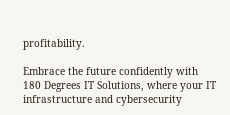profitability.

Embrace the future confidently with 180 Degrees IT Solutions, where your IT infrastructure and cybersecurity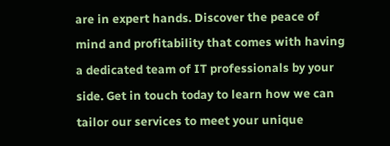are in expert hands. Discover the peace of mind and profitability that comes with having a dedicated team of IT professionals by your side. Get in touch today to learn how we can tailor our services to meet your unique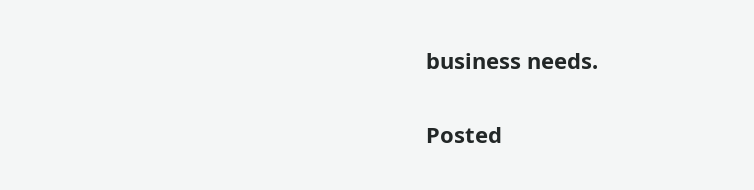business needs.

Posted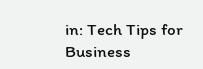in: Tech Tips for Business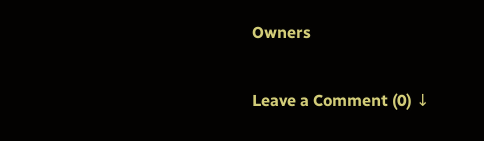Owners

Leave a Comment (0) ↓